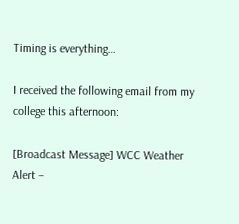Timing is everything…

I received the following email from my college this afternoon:

[Broadcast Message] WCC Weather Alert –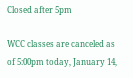Closed after 5pm

WCC classes are canceled as of 5:00pm today, January 14,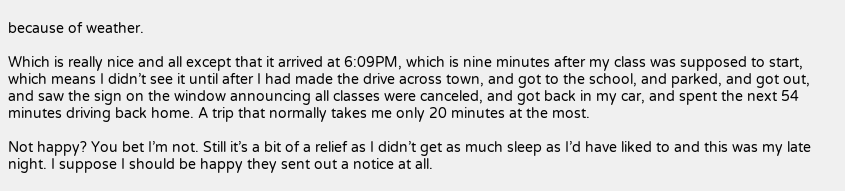because of weather.

Which is really nice and all except that it arrived at 6:09PM, which is nine minutes after my class was supposed to start, which means I didn’t see it until after I had made the drive across town, and got to the school, and parked, and got out, and saw the sign on the window announcing all classes were canceled, and got back in my car, and spent the next 54 minutes driving back home. A trip that normally takes me only 20 minutes at the most.

Not happy? You bet I’m not. Still it’s a bit of a relief as I didn’t get as much sleep as I’d have liked to and this was my late night. I suppose I should be happy they sent out a notice at all.